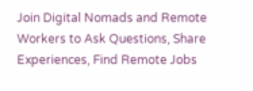Join Digital Nomads and Remote Workers to Ask Questions, Share Experiences, Find Remote Jobs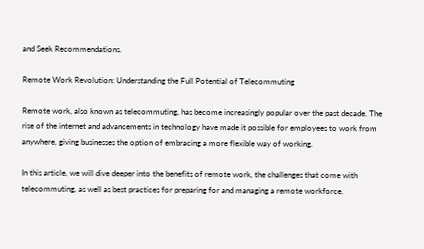and Seek Recommendations.

Remote Work Revolution: Understanding the Full Potential of Telecommuting

Remote work, also known as telecommuting, has become increasingly popular over the past decade. The rise of the internet and advancements in technology have made it possible for employees to work from anywhere, giving businesses the option of embracing a more flexible way of working.

In this article, we will dive deeper into the benefits of remote work, the challenges that come with telecommuting, as well as best practices for preparing for and managing a remote workforce.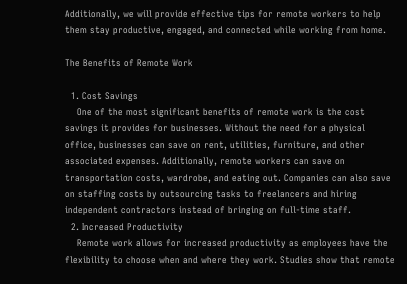Additionally, we will provide effective tips for remote workers to help them stay productive, engaged, and connected while working from home.

The Benefits of Remote Work

  1. Cost Savings
    One of the most significant benefits of remote work is the cost savings it provides for businesses. Without the need for a physical office, businesses can save on rent, utilities, furniture, and other associated expenses. Additionally, remote workers can save on transportation costs, wardrobe, and eating out. Companies can also save on staffing costs by outsourcing tasks to freelancers and hiring independent contractors instead of bringing on full-time staff.
  2. Increased Productivity
    Remote work allows for increased productivity as employees have the flexibility to choose when and where they work. Studies show that remote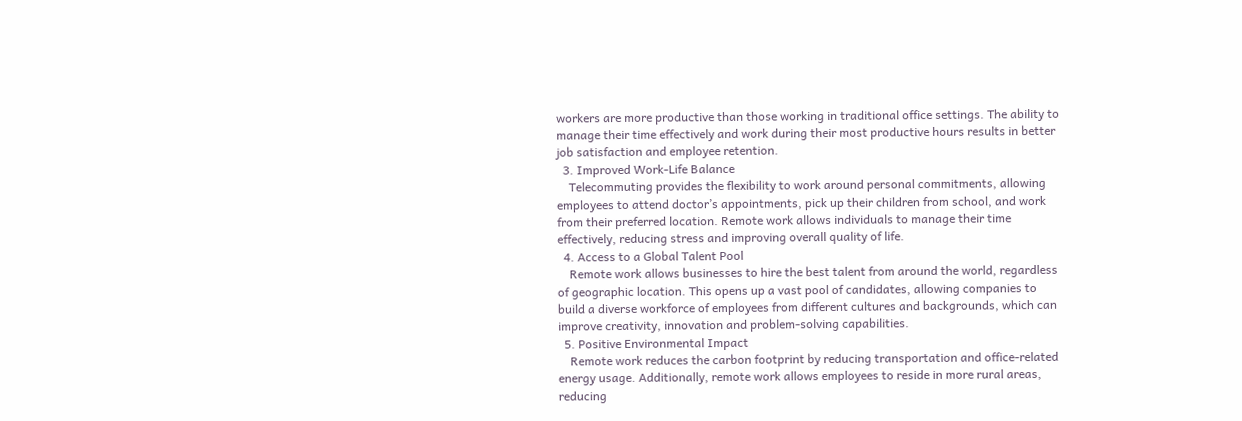workers are more productive than those working in traditional office settings. The ability to manage their time effectively and work during their most productive hours results in better job satisfaction and employee retention.
  3. Improved Work-Life Balance
    Telecommuting provides the flexibility to work around personal commitments, allowing employees to attend doctor’s appointments, pick up their children from school, and work from their preferred location. Remote work allows individuals to manage their time effectively, reducing stress and improving overall quality of life.
  4. Access to a Global Talent Pool
    Remote work allows businesses to hire the best talent from around the world, regardless of geographic location. This opens up a vast pool of candidates, allowing companies to build a diverse workforce of employees from different cultures and backgrounds, which can improve creativity, innovation and problem-solving capabilities.
  5. Positive Environmental Impact
    Remote work reduces the carbon footprint by reducing transportation and office-related energy usage. Additionally, remote work allows employees to reside in more rural areas, reducing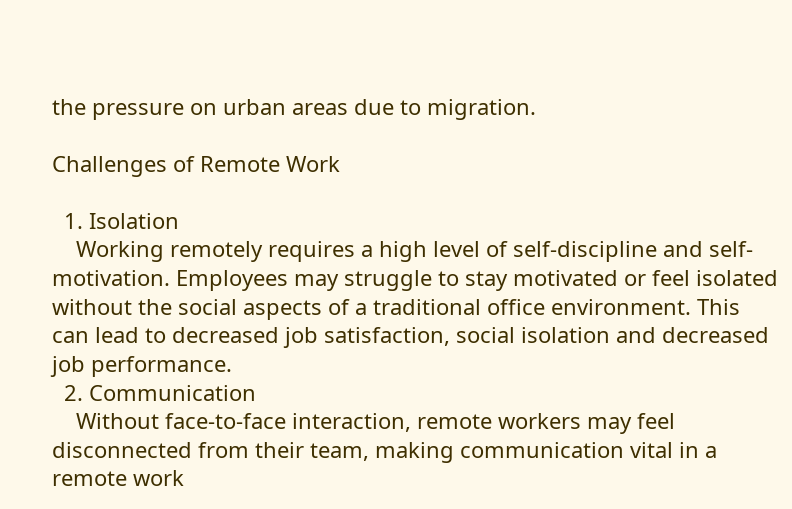the pressure on urban areas due to migration.

Challenges of Remote Work

  1. Isolation
    Working remotely requires a high level of self-discipline and self-motivation. Employees may struggle to stay motivated or feel isolated without the social aspects of a traditional office environment. This can lead to decreased job satisfaction, social isolation and decreased job performance.
  2. Communication
    Without face-to-face interaction, remote workers may feel disconnected from their team, making communication vital in a remote work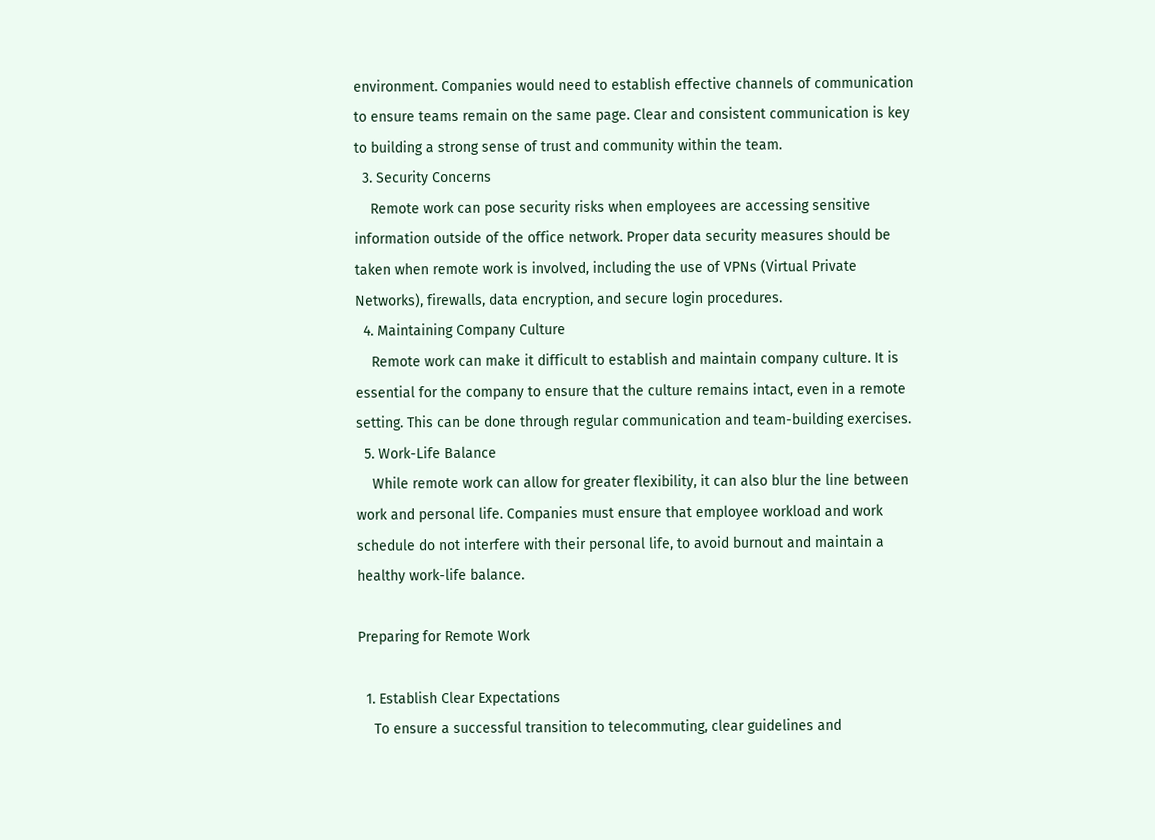environment. Companies would need to establish effective channels of communication to ensure teams remain on the same page. Clear and consistent communication is key to building a strong sense of trust and community within the team.
  3. Security Concerns
    Remote work can pose security risks when employees are accessing sensitive information outside of the office network. Proper data security measures should be taken when remote work is involved, including the use of VPNs (Virtual Private Networks), firewalls, data encryption, and secure login procedures.
  4. Maintaining Company Culture
    Remote work can make it difficult to establish and maintain company culture. It is essential for the company to ensure that the culture remains intact, even in a remote setting. This can be done through regular communication and team-building exercises.
  5. Work-Life Balance
    While remote work can allow for greater flexibility, it can also blur the line between work and personal life. Companies must ensure that employee workload and work schedule do not interfere with their personal life, to avoid burnout and maintain a healthy work-life balance.

Preparing for Remote Work

  1. Establish Clear Expectations
    To ensure a successful transition to telecommuting, clear guidelines and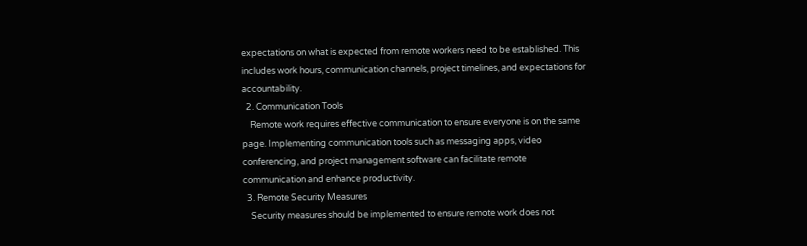expectations on what is expected from remote workers need to be established. This includes work hours, communication channels, project timelines, and expectations for accountability.
  2. Communication Tools
    Remote work requires effective communication to ensure everyone is on the same page. Implementing communication tools such as messaging apps, video conferencing, and project management software can facilitate remote communication and enhance productivity.
  3. Remote Security Measures
    Security measures should be implemented to ensure remote work does not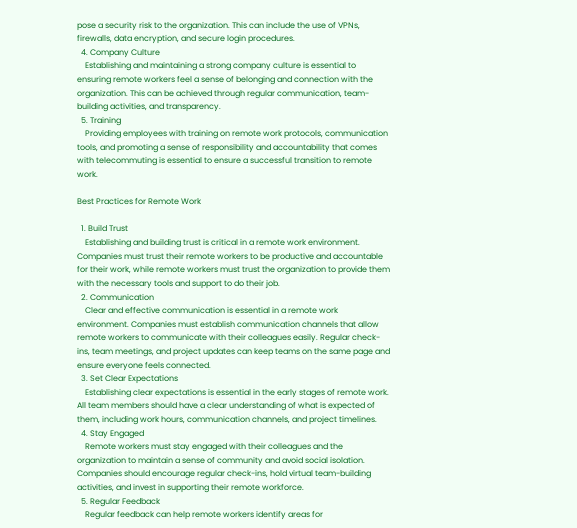pose a security risk to the organization. This can include the use of VPNs, firewalls, data encryption, and secure login procedures.
  4. Company Culture
    Establishing and maintaining a strong company culture is essential to ensuring remote workers feel a sense of belonging and connection with the organization. This can be achieved through regular communication, team-building activities, and transparency.
  5. Training
    Providing employees with training on remote work protocols, communication tools, and promoting a sense of responsibility and accountability that comes with telecommuting is essential to ensure a successful transition to remote work.

Best Practices for Remote Work

  1. Build Trust
    Establishing and building trust is critical in a remote work environment. Companies must trust their remote workers to be productive and accountable for their work, while remote workers must trust the organization to provide them with the necessary tools and support to do their job.
  2. Communication
    Clear and effective communication is essential in a remote work environment. Companies must establish communication channels that allow remote workers to communicate with their colleagues easily. Regular check-ins, team meetings, and project updates can keep teams on the same page and ensure everyone feels connected.
  3. Set Clear Expectations
    Establishing clear expectations is essential in the early stages of remote work. All team members should have a clear understanding of what is expected of them, including work hours, communication channels, and project timelines.
  4. Stay Engaged
    Remote workers must stay engaged with their colleagues and the organization to maintain a sense of community and avoid social isolation. Companies should encourage regular check-ins, hold virtual team-building activities, and invest in supporting their remote workforce.
  5. Regular Feedback
    Regular feedback can help remote workers identify areas for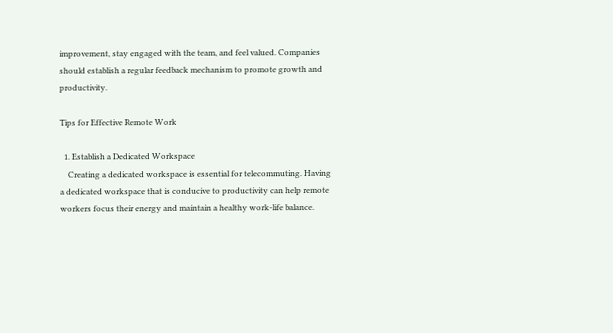improvement, stay engaged with the team, and feel valued. Companies should establish a regular feedback mechanism to promote growth and productivity.

Tips for Effective Remote Work

  1. Establish a Dedicated Workspace
    Creating a dedicated workspace is essential for telecommuting. Having a dedicated workspace that is conducive to productivity can help remote workers focus their energy and maintain a healthy work-life balance.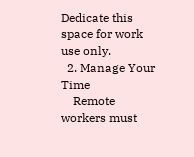Dedicate this space for work use only.
  2. Manage Your Time
    Remote workers must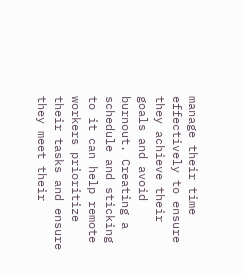manage their time effectively to ensure they achieve their goals and avoid burnout. Creating a schedule and sticking to it can help remote workers prioritize their tasks and ensure they meet their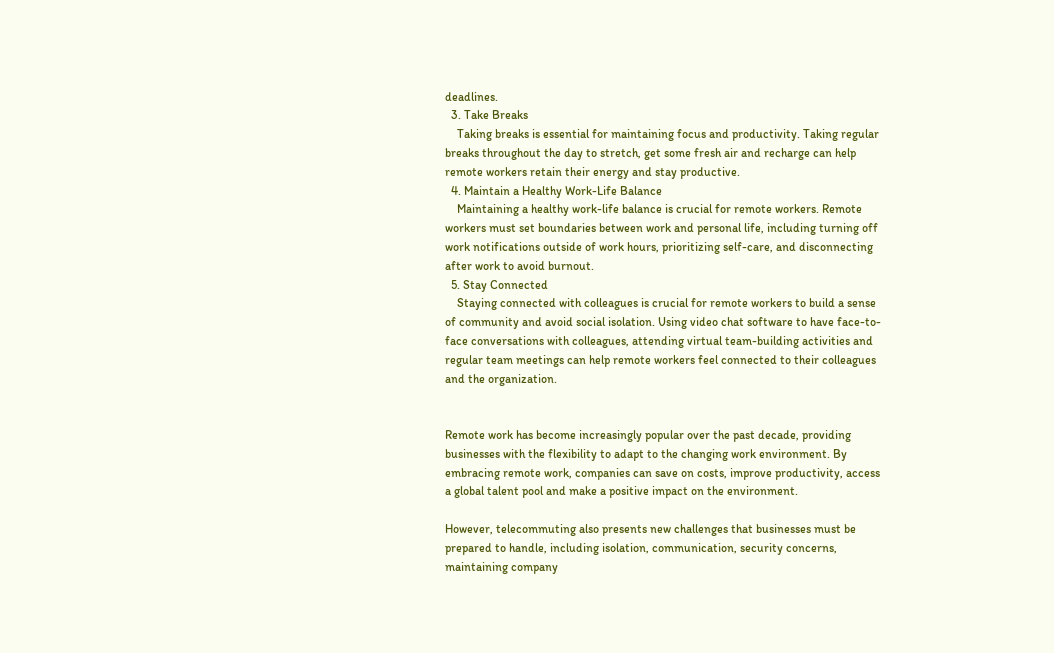deadlines.
  3. Take Breaks
    Taking breaks is essential for maintaining focus and productivity. Taking regular breaks throughout the day to stretch, get some fresh air and recharge can help remote workers retain their energy and stay productive.
  4. Maintain a Healthy Work-Life Balance
    Maintaining a healthy work-life balance is crucial for remote workers. Remote workers must set boundaries between work and personal life, including turning off work notifications outside of work hours, prioritizing self-care, and disconnecting after work to avoid burnout.
  5. Stay Connected
    Staying connected with colleagues is crucial for remote workers to build a sense of community and avoid social isolation. Using video chat software to have face-to-face conversations with colleagues, attending virtual team-building activities and regular team meetings can help remote workers feel connected to their colleagues and the organization.


Remote work has become increasingly popular over the past decade, providing businesses with the flexibility to adapt to the changing work environment. By embracing remote work, companies can save on costs, improve productivity, access a global talent pool and make a positive impact on the environment.

However, telecommuting also presents new challenges that businesses must be prepared to handle, including isolation, communication, security concerns, maintaining company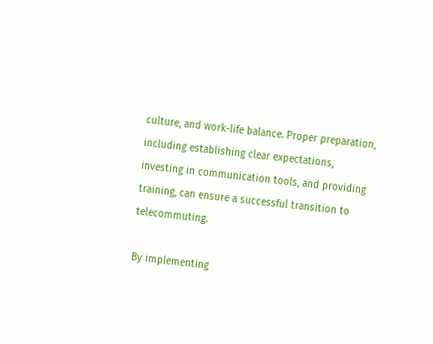culture, and work-life balance. Proper preparation, including establishing clear expectations, investing in communication tools, and providing training, can ensure a successful transition to telecommuting.

By implementing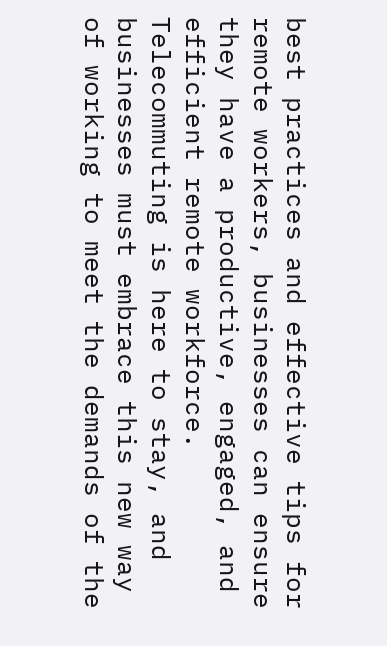best practices and effective tips for remote workers, businesses can ensure they have a productive, engaged, and efficient remote workforce. Telecommuting is here to stay, and businesses must embrace this new way of working to meet the demands of the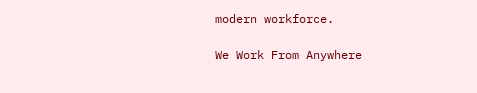modern workforce.

We Work From Anywhere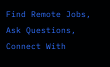Find Remote Jobs, Ask Questions, Connect With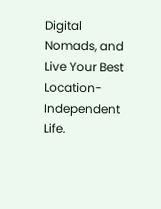Digital Nomads, and Live Your Best Location-Independent Life.